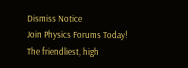Dismiss Notice
Join Physics Forums Today!
The friendliest, high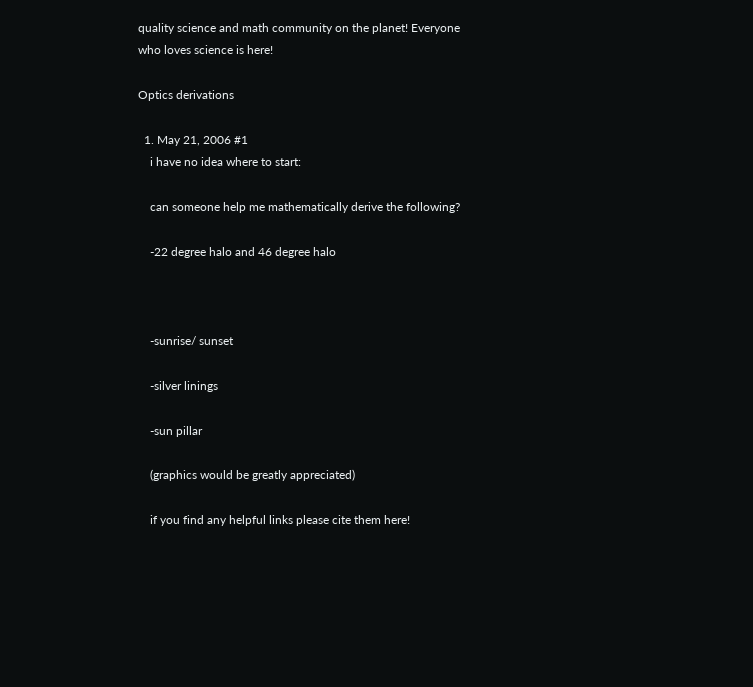quality science and math community on the planet! Everyone who loves science is here!

Optics derivations

  1. May 21, 2006 #1
    i have no idea where to start:

    can someone help me mathematically derive the following?

    -22 degree halo and 46 degree halo



    -sunrise/ sunset

    -silver linings

    -sun pillar

    (graphics would be greatly appreciated)

    if you find any helpful links please cite them here!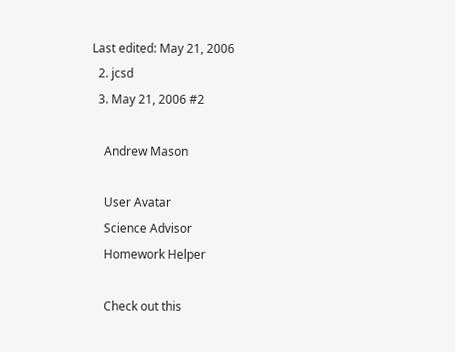Last edited: May 21, 2006
  2. jcsd
  3. May 21, 2006 #2

    Andrew Mason

    User Avatar
    Science Advisor
    Homework Helper

    Check out this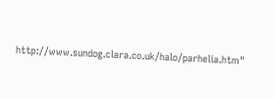http://www.sundog.clara.co.uk/halo/parhelia.htm"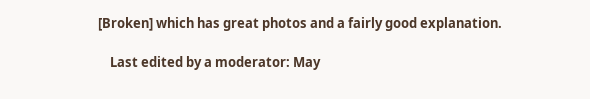[Broken] which has great photos and a fairly good explanation.

    Last edited by a moderator: May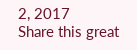2, 2017
Share this great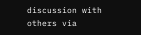discussion with others via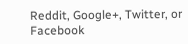Reddit, Google+, Twitter, or Facebook